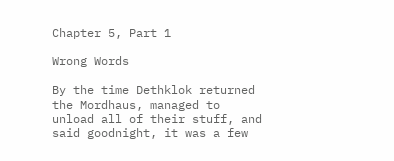Chapter 5, Part 1

Wrong Words

By the time Dethklok returned the Mordhaus, managed to unload all of their stuff, and said goodnight, it was a few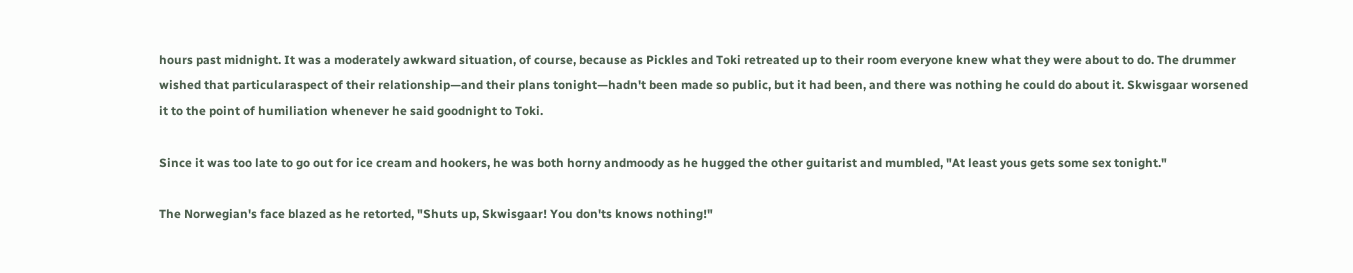hours past midnight. It was a moderately awkward situation, of course, because as Pickles and Toki retreated up to their room everyone knew what they were about to do. The drummer wished that particularaspect of their relationship—and their plans tonight—hadn't been made so public, but it had been, and there was nothing he could do about it. Skwisgaar worsened it to the point of humiliation whenever he said goodnight to Toki.

Since it was too late to go out for ice cream and hookers, he was both horny andmoody as he hugged the other guitarist and mumbled, "At least yous gets some sex tonight."

The Norwegian's face blazed as he retorted, "Shuts up, Skwisgaar! You don'ts knows nothing!"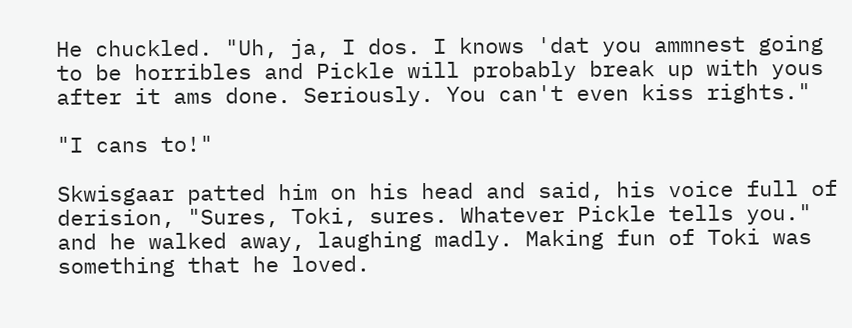He chuckled. "Uh, ja, I dos. I knows 'dat you ammnest going to be horribles and Pickle will probably break up with yous after it ams done. Seriously. You can't even kiss rights."

"I cans to!"

Skwisgaar patted him on his head and said, his voice full of derision, "Sures, Toki, sures. Whatever Pickle tells you." and he walked away, laughing madly. Making fun of Toki was something that he loved.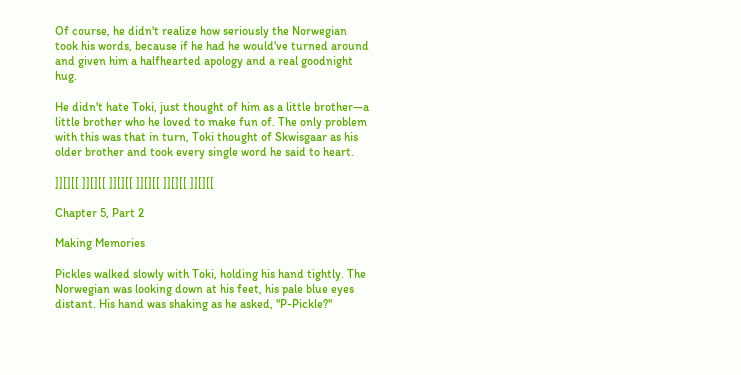Of course, he didn't realize how seriously the Norwegian took his words, because if he had he would've turned around and given him a halfhearted apology and a real goodnight hug.

He didn't hate Toki, just thought of him as a little brother—a little brother who he loved to make fun of. The only problem with this was that in turn, Toki thought of Skwisgaar as his older brother and took every single word he said to heart.

]][][[ ]][][[ ]][][[ ]][][[ ]][][[ ]][][[

Chapter 5, Part 2

Making Memories

Pickles walked slowly with Toki, holding his hand tightly. The Norwegian was looking down at his feet, his pale blue eyes distant. His hand was shaking as he asked, "P-Pickle?"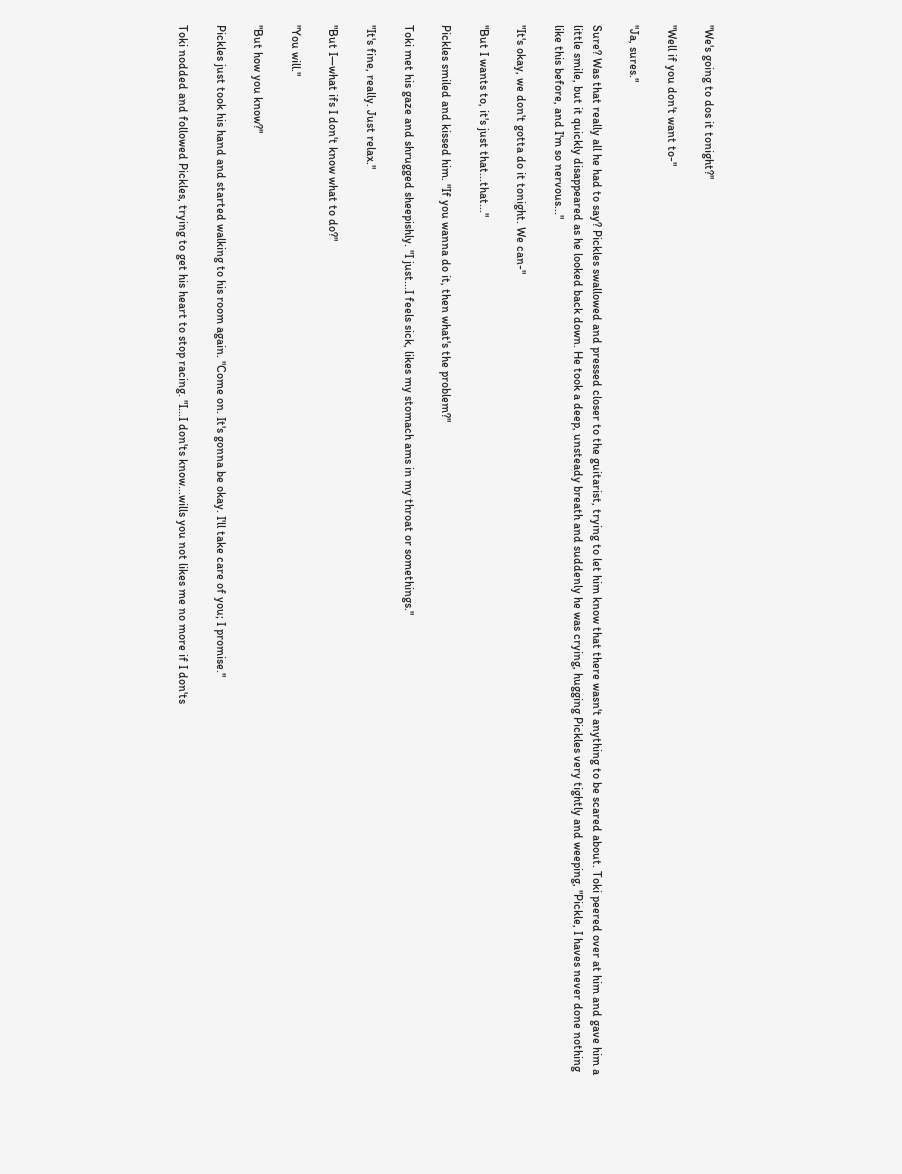"We's going to dos it tonight?"

"Well if you don't want to-"

"Ja, sures."

Sure? Was that really all he had to say? Pickles swallowed and pressed closer to the guitarist, trying to let him know that there wasn't anything to be scared about. Toki peered over at him and gave him a little smile, but it quickly disappeared as he looked back down. He took a deep, unsteady breath and suddenly he was crying, hugging Pickles very tightly and weeping, "Pickle, I haves never done nothing like this before, and I'm so nervous..."

"It's okay, we don't gotta do it tonight. We can-"

"But I wants to, it's just that...that..."

Pickles smiled and kissed him. "If you wanna do it, then what's the problem?"

Toki met his gaze and shrugged sheepishly. "I just...I feels sick, likes my stomach ams in my throat or somethings."

"It's fine, really. Just relax."

"But I—what ifs I don't know what to do?"

"You will."

"But how you know?"

Pickles just took his hand and started walking to his room again. "Come on. It's gonna be okay. I'll take care of you; I promise."

Toki nodded and followed Pickles, trying to get his heart to stop racing. "I...I don'ts know...wills you not likes me no more if I don'ts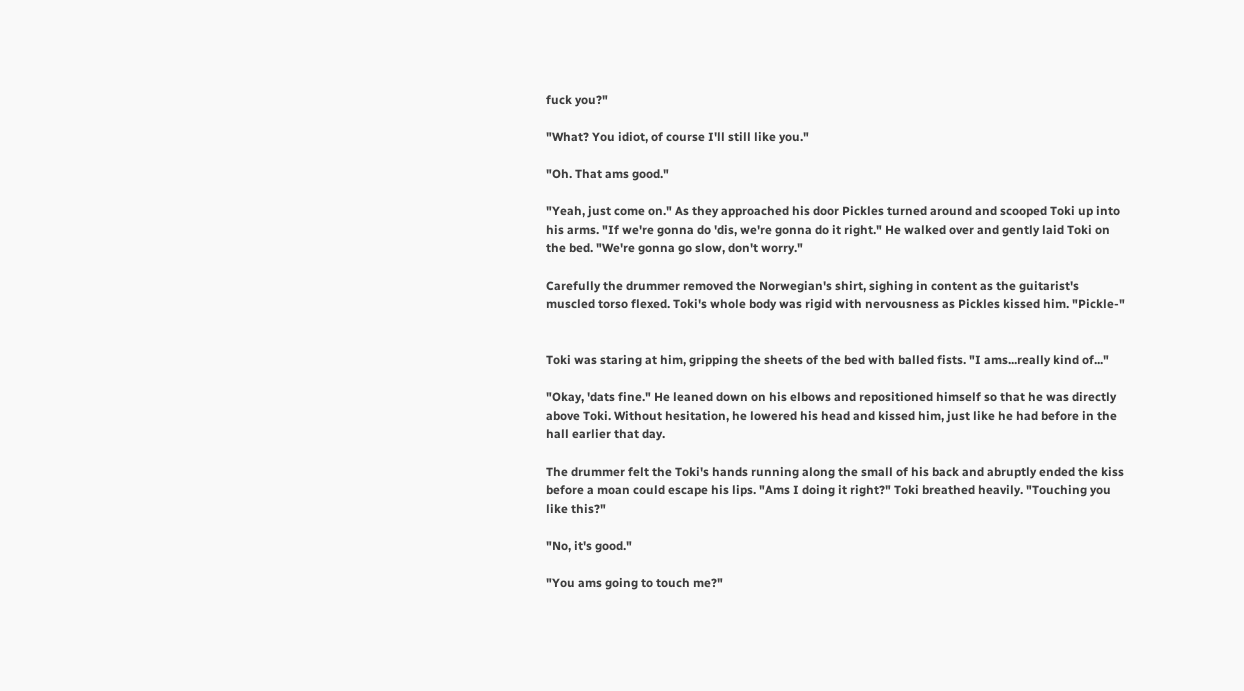fuck you?"

"What? You idiot, of course I'll still like you."

"Oh. That ams good."

"Yeah, just come on." As they approached his door Pickles turned around and scooped Toki up into his arms. "If we're gonna do 'dis, we're gonna do it right." He walked over and gently laid Toki on the bed. "We're gonna go slow, don't worry."

Carefully the drummer removed the Norwegian's shirt, sighing in content as the guitarist's muscled torso flexed. Toki's whole body was rigid with nervousness as Pickles kissed him. "Pickle-"


Toki was staring at him, gripping the sheets of the bed with balled fists. "I ams...really kind of..."

"Okay, 'dats fine." He leaned down on his elbows and repositioned himself so that he was directly above Toki. Without hesitation, he lowered his head and kissed him, just like he had before in the hall earlier that day.

The drummer felt the Toki's hands running along the small of his back and abruptly ended the kiss before a moan could escape his lips. "Ams I doing it right?" Toki breathed heavily. "Touching you like this?"

"No, it's good."

"You ams going to touch me?"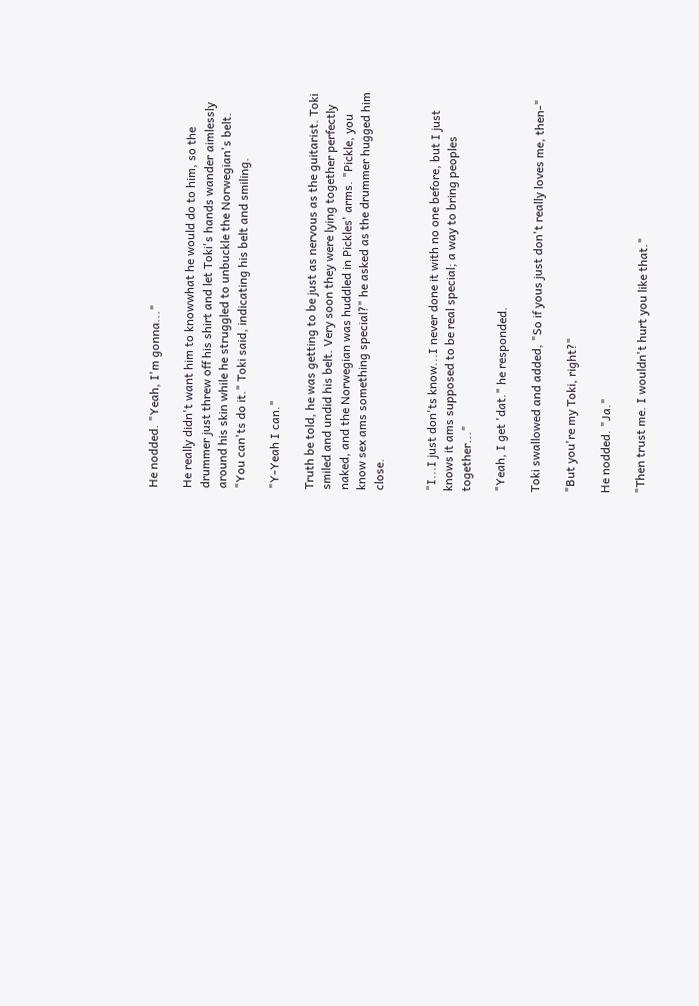He nodded. "Yeah, I'm gonna..."

He really didn't want him to knowwhat he would do to him, so the drummer just threw off his shirt and let Toki's hands wander aimlessly around his skin while he struggled to unbuckle the Norwegian's belt. "You can'ts do it." Toki said, indicating his belt and smiling.

"Y-Yeah I can."

Truth be told, he was getting to be just as nervous as the guitarist. Toki smiled and undid his belt. Very soon they were lying together perfectly naked, and the Norwegian was huddled in Pickles' arms. "Pickle, you know sex ams something special?" he asked as the drummer hugged him close.


"I...I just don'ts know...I never done it with no one before, but I just knows it ams supposed to be real special; a way to bring peoples together..."

"Yeah, I get 'dat." he responded.

Toki swallowed and added, "So if yous just don't really loves me, then-"

"But you're my Toki, right?"

He nodded. "Ja."

"Then trust me. I wouldn't hurt you like that."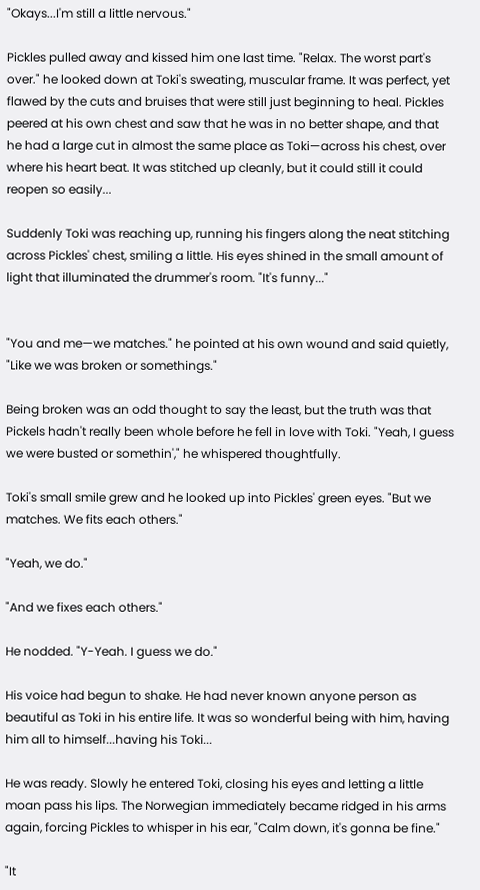"Okays...I'm still a little nervous."

Pickles pulled away and kissed him one last time. "Relax. The worst part's over." he looked down at Toki's sweating, muscular frame. It was perfect, yet flawed by the cuts and bruises that were still just beginning to heal. Pickles peered at his own chest and saw that he was in no better shape, and that he had a large cut in almost the same place as Toki—across his chest, over where his heart beat. It was stitched up cleanly, but it could still it could reopen so easily...

Suddenly Toki was reaching up, running his fingers along the neat stitching across Pickles' chest, smiling a little. His eyes shined in the small amount of light that illuminated the drummer's room. "It's funny..."


"You and me—we matches." he pointed at his own wound and said quietly, "Like we was broken or somethings."

Being broken was an odd thought to say the least, but the truth was that Pickels hadn't really been whole before he fell in love with Toki. "Yeah, I guess we were busted or somethin'," he whispered thoughtfully.

Toki's small smile grew and he looked up into Pickles' green eyes. "But we matches. We fits each others."

"Yeah, we do."

"And we fixes each others."

He nodded. "Y-Yeah. I guess we do."

His voice had begun to shake. He had never known anyone person as beautiful as Toki in his entire life. It was so wonderful being with him, having him all to himself...having his Toki...

He was ready. Slowly he entered Toki, closing his eyes and letting a little moan pass his lips. The Norwegian immediately became ridged in his arms again, forcing Pickles to whisper in his ear, "Calm down, it's gonna be fine."

"It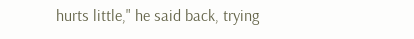hurts little," he said back, trying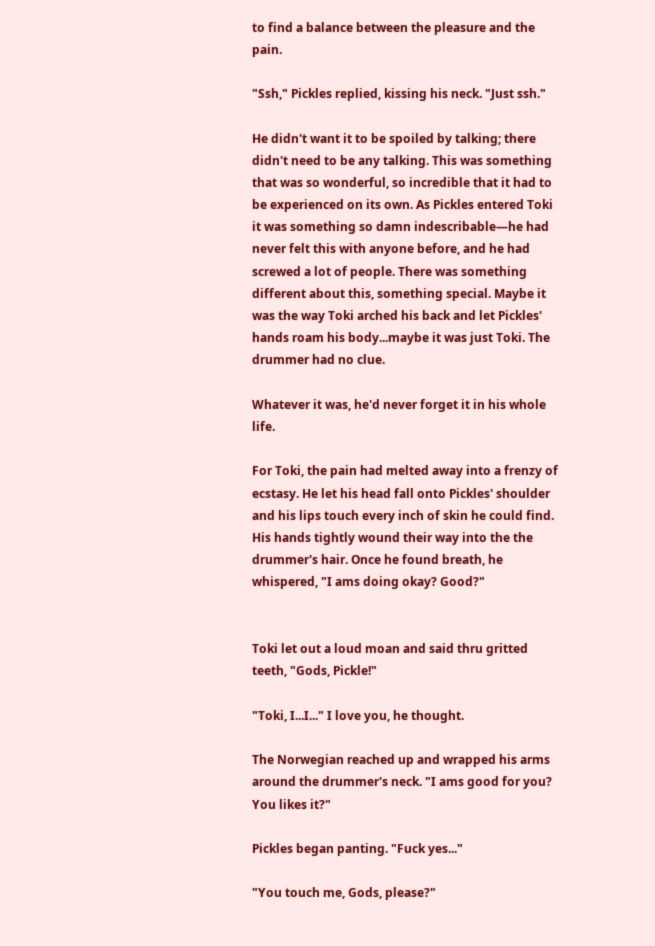to find a balance between the pleasure and the pain.

"Ssh," Pickles replied, kissing his neck. "Just ssh."

He didn't want it to be spoiled by talking; there didn't need to be any talking. This was something that was so wonderful, so incredible that it had to be experienced on its own. As Pickles entered Toki it was something so damn indescribable—he had never felt this with anyone before, and he had screwed a lot of people. There was something different about this, something special. Maybe it was the way Toki arched his back and let Pickles' hands roam his body...maybe it was just Toki. The drummer had no clue.

Whatever it was, he'd never forget it in his whole life.

For Toki, the pain had melted away into a frenzy of ecstasy. He let his head fall onto Pickles' shoulder and his lips touch every inch of skin he could find. His hands tightly wound their way into the the drummer's hair. Once he found breath, he whispered, "I ams doing okay? Good?"


Toki let out a loud moan and said thru gritted teeth, "Gods, Pickle!"

"Toki, I...I..." I love you, he thought.

The Norwegian reached up and wrapped his arms around the drummer's neck. "I ams good for you? You likes it?"

Pickles began panting. "Fuck yes..."

"You touch me, Gods, please?"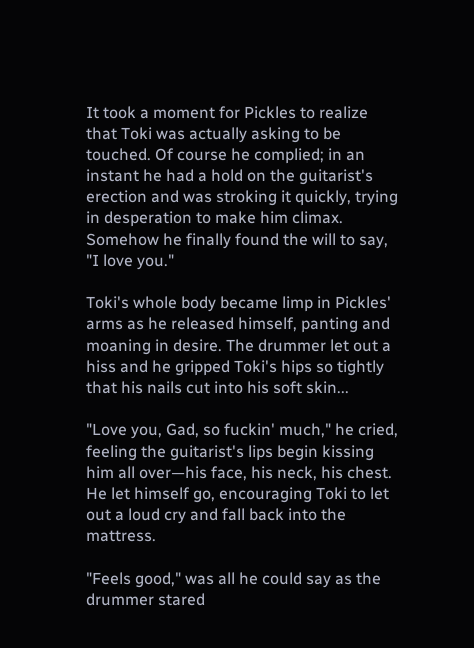It took a moment for Pickles to realize that Toki was actually asking to be touched. Of course he complied; in an instant he had a hold on the guitarist's erection and was stroking it quickly, trying in desperation to make him climax. Somehow he finally found the will to say, "I love you."

Toki's whole body became limp in Pickles' arms as he released himself, panting and moaning in desire. The drummer let out a hiss and he gripped Toki's hips so tightly that his nails cut into his soft skin...

"Love you, Gad, so fuckin' much," he cried, feeling the guitarist's lips begin kissing him all over—his face, his neck, his chest. He let himself go, encouraging Toki to let out a loud cry and fall back into the mattress.

"Feels good," was all he could say as the drummer stared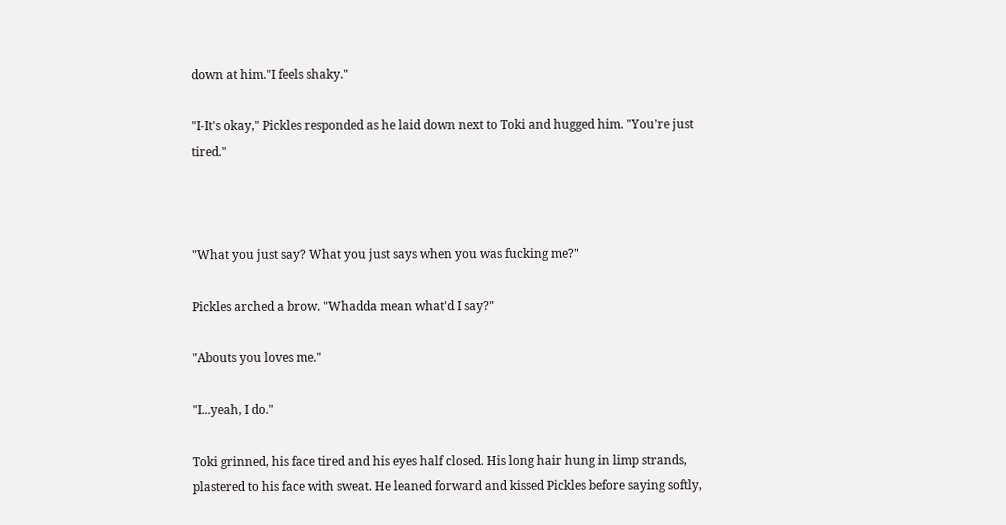down at him."I feels shaky."

"I-It's okay," Pickles responded as he laid down next to Toki and hugged him. "You're just tired."



"What you just say? What you just says when you was fucking me?"

Pickles arched a brow. "Whadda mean what'd I say?"

"Abouts you loves me."

"I...yeah, I do."

Toki grinned, his face tired and his eyes half closed. His long hair hung in limp strands, plastered to his face with sweat. He leaned forward and kissed Pickles before saying softly,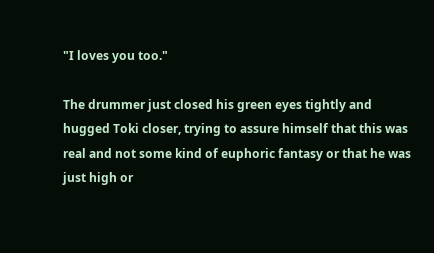"I loves you too."

The drummer just closed his green eyes tightly and hugged Toki closer, trying to assure himself that this was real and not some kind of euphoric fantasy or that he was just high or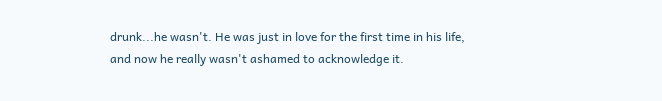drunk...he wasn't. He was just in love for the first time in his life, and now he really wasn't ashamed to acknowledge it.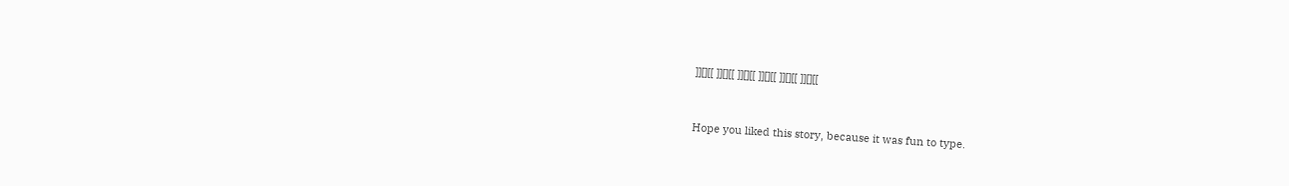]][][[ ]][][[ ]][][[ ]][][[ ]][][[ ]][][[


Hope you liked this story, because it was fun to type.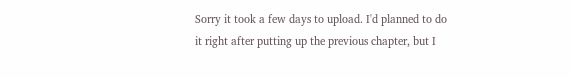Sorry it took a few days to upload. I'd planned to do it right after putting up the previous chapter, but I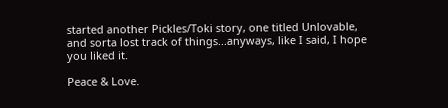started another Pickles/Toki story, one titled Unlovable, and sorta lost track of things...anyways, like I said, I hope you liked it.

Peace & Love.